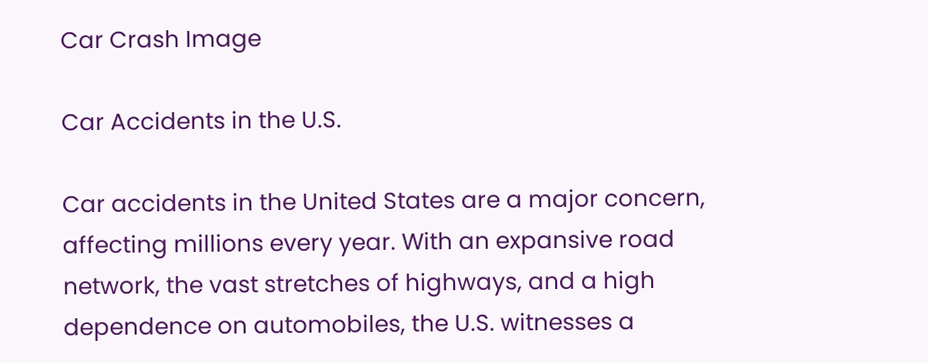Car Crash Image

Car Accidents in the U.S.

Car accidents in the United States are a major concern, affecting millions every year. With an expansive road network, the vast stretches of highways, and a high dependence on automobiles, the U.S. witnesses a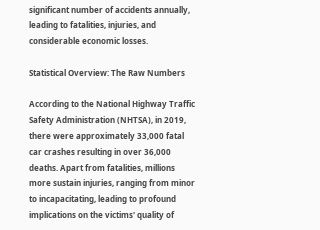significant number of accidents annually, leading to fatalities, injuries, and considerable economic losses.

Statistical Overview: The Raw Numbers

According to the National Highway Traffic Safety Administration (NHTSA), in 2019, there were approximately 33,000 fatal car crashes resulting in over 36,000 deaths. Apart from fatalities, millions more sustain injuries, ranging from minor to incapacitating, leading to profound implications on the victims' quality of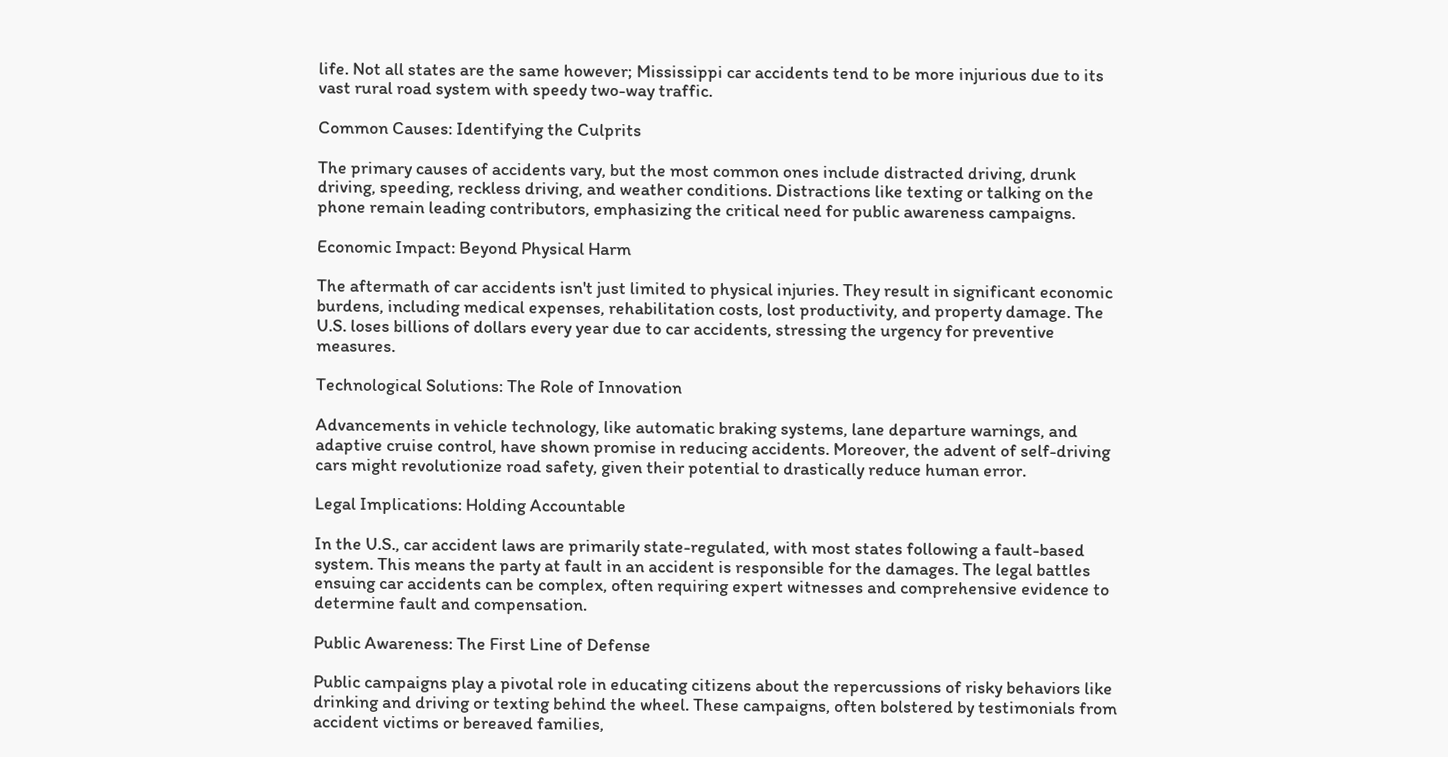life. Not all states are the same however; Mississippi car accidents tend to be more injurious due to its vast rural road system with speedy two-way traffic.

Common Causes: Identifying the Culprits

The primary causes of accidents vary, but the most common ones include distracted driving, drunk driving, speeding, reckless driving, and weather conditions. Distractions like texting or talking on the phone remain leading contributors, emphasizing the critical need for public awareness campaigns.

Economic Impact: Beyond Physical Harm

The aftermath of car accidents isn't just limited to physical injuries. They result in significant economic burdens, including medical expenses, rehabilitation costs, lost productivity, and property damage. The U.S. loses billions of dollars every year due to car accidents, stressing the urgency for preventive measures.

Technological Solutions: The Role of Innovation

Advancements in vehicle technology, like automatic braking systems, lane departure warnings, and adaptive cruise control, have shown promise in reducing accidents. Moreover, the advent of self-driving cars might revolutionize road safety, given their potential to drastically reduce human error.

Legal Implications: Holding Accountable

In the U.S., car accident laws are primarily state-regulated, with most states following a fault-based system. This means the party at fault in an accident is responsible for the damages. The legal battles ensuing car accidents can be complex, often requiring expert witnesses and comprehensive evidence to determine fault and compensation.

Public Awareness: The First Line of Defense

Public campaigns play a pivotal role in educating citizens about the repercussions of risky behaviors like drinking and driving or texting behind the wheel. These campaigns, often bolstered by testimonials from accident victims or bereaved families,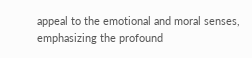appeal to the emotional and moral senses, emphasizing the profound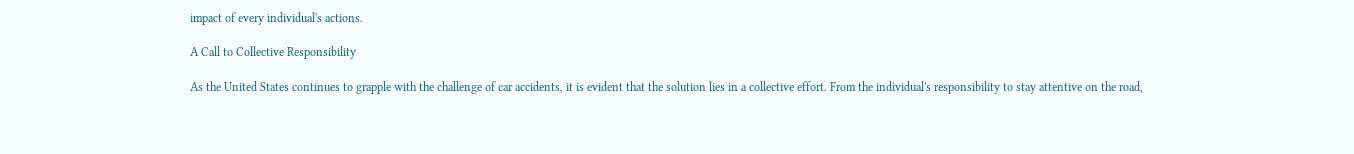impact of every individual's actions.

A Call to Collective Responsibility

As the United States continues to grapple with the challenge of car accidents, it is evident that the solution lies in a collective effort. From the individual's responsibility to stay attentive on the road,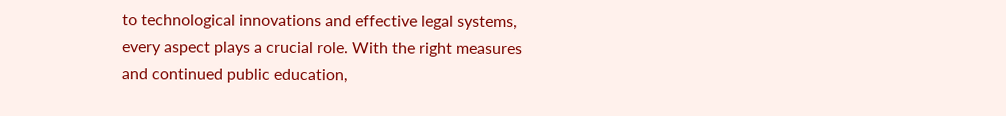to technological innovations and effective legal systems, every aspect plays a crucial role. With the right measures and continued public education,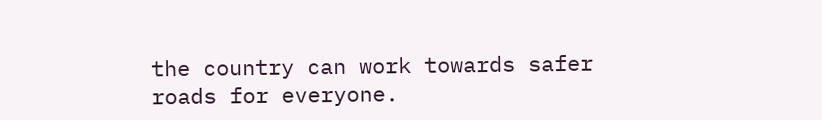the country can work towards safer roads for everyone.